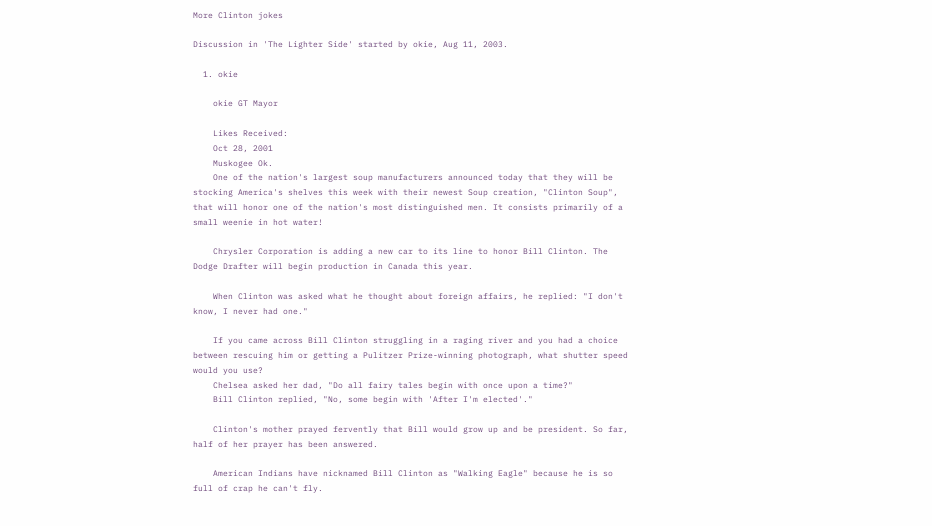More Clinton jokes

Discussion in 'The Lighter Side' started by okie, Aug 11, 2003.

  1. okie

    okie GT Mayor

    Likes Received:
    Oct 28, 2001
    Muskogee Ok.
    One of the nation's largest soup manufacturers announced today that they will be stocking America's shelves this week with their newest Soup creation, "Clinton Soup", that will honor one of the nation's most distinguished men. It consists primarily of a small weenie in hot water!

    Chrysler Corporation is adding a new car to its line to honor Bill Clinton. The Dodge Drafter will begin production in Canada this year.

    When Clinton was asked what he thought about foreign affairs, he replied: "I don't know, I never had one."

    If you came across Bill Clinton struggling in a raging river and you had a choice between rescuing him or getting a Pulitzer Prize-winning photograph, what shutter speed would you use?
    Chelsea asked her dad, "Do all fairy tales begin with once upon a time?"
    Bill Clinton replied, "No, some begin with 'After I'm elected'."

    Clinton's mother prayed fervently that Bill would grow up and be president. So far, half of her prayer has been answered.

    American Indians have nicknamed Bill Clinton as "Walking Eagle" because he is so full of crap he can't fly.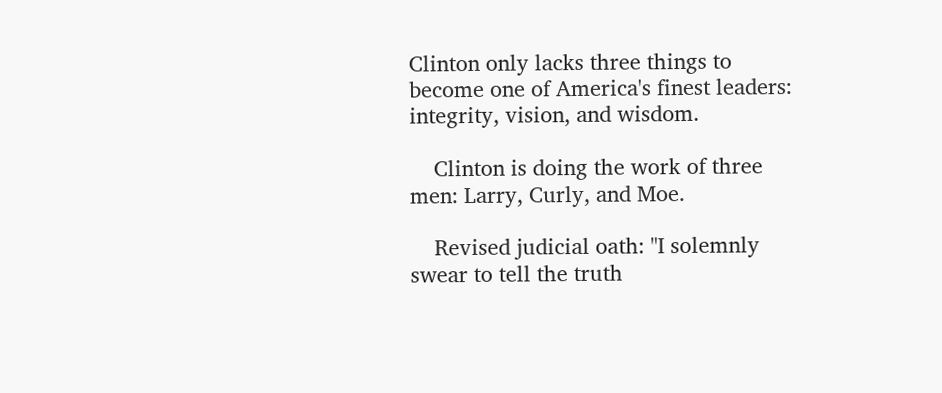Clinton only lacks three things to become one of America's finest leaders: integrity, vision, and wisdom.

    Clinton is doing the work of three men: Larry, Curly, and Moe.

    Revised judicial oath: "I solemnly swear to tell the truth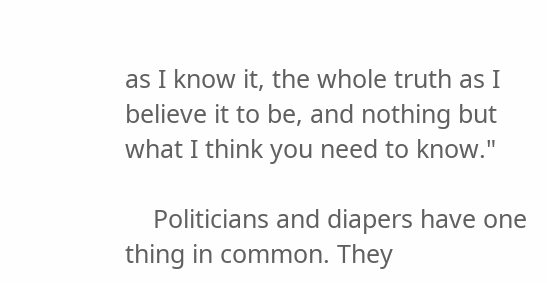as I know it, the whole truth as I believe it to be, and nothing but what I think you need to know."

    Politicians and diapers have one thing in common. They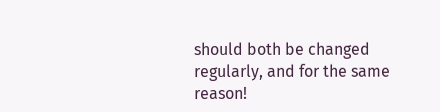should both be changed regularly, and for the same reason!